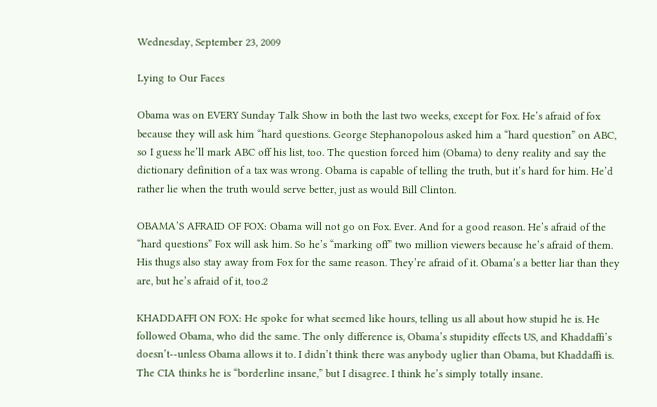Wednesday, September 23, 2009

Lying to Our Faces

Obama was on EVERY Sunday Talk Show in both the last two weeks, except for Fox. He’s afraid of fox because they will ask him “hard questions. George Stephanopolous asked him a “hard question” on ABC, so I guess he’ll mark ABC off his list, too. The question forced him (Obama) to deny reality and say the dictionary definition of a tax was wrong. Obama is capable of telling the truth, but it’s hard for him. He’d rather lie when the truth would serve better, just as would Bill Clinton.

OBAMA’S AFRAID OF FOX: Obama will not go on Fox. Ever. And for a good reason. He’s afraid of the “hard questions” Fox will ask him. So he’s “marking off” two million viewers because he’s afraid of them. His thugs also stay away from Fox for the same reason. They’re afraid of it. Obama’s a better liar than they are, but he’s afraid of it, too.2

KHADDAFFI ON FOX: He spoke for what seemed like hours, telling us all about how stupid he is. He followed Obama, who did the same. The only difference is, Obama’s stupidity effects US, and Khaddaffi’s doesn’t--unless Obama allows it to. I didn’t think there was anybody uglier than Obama, but Khaddaffi is. The CIA thinks he is “borderline insane,” but I disagree. I think he’s simply totally insane.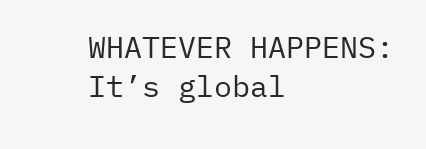WHATEVER HAPPENS: It’s global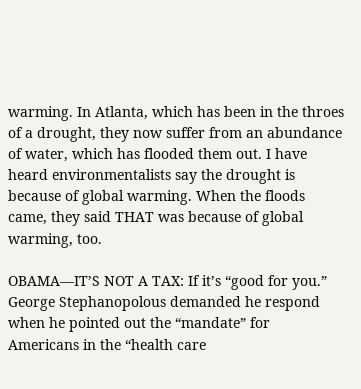warming. In Atlanta, which has been in the throes of a drought, they now suffer from an abundance of water, which has flooded them out. I have heard environmentalists say the drought is because of global warming. When the floods came, they said THAT was because of global warming, too.

OBAMA—IT’S NOT A TAX: If it’s “good for you.” George Stephanopolous demanded he respond when he pointed out the “mandate” for Americans in the “health care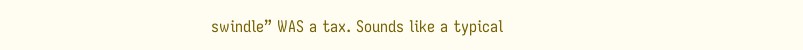swindle” WAS a tax. Sounds like a typical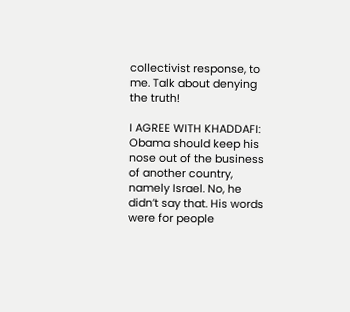collectivist response, to me. Talk about denying the truth!

I AGREE WITH KHADDAFI: Obama should keep his nose out of the business of another country, namely Israel. No, he didn’t say that. His words were for people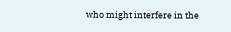who might interfere in the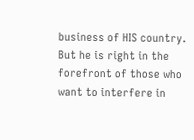business of HIS country. But he is right in the forefront of those who want to interfere in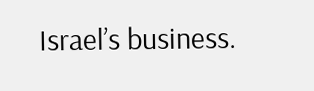Israel’s business.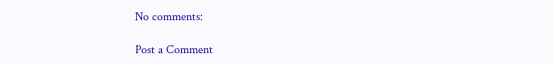No comments:

Post a Comment